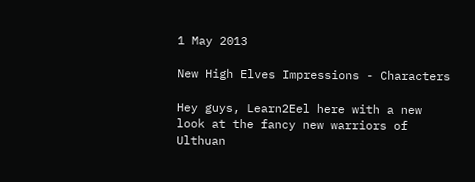1 May 2013

New High Elves Impressions - Characters

Hey guys, Learn2Eel here with a new look at the fancy new warriors of Ulthuan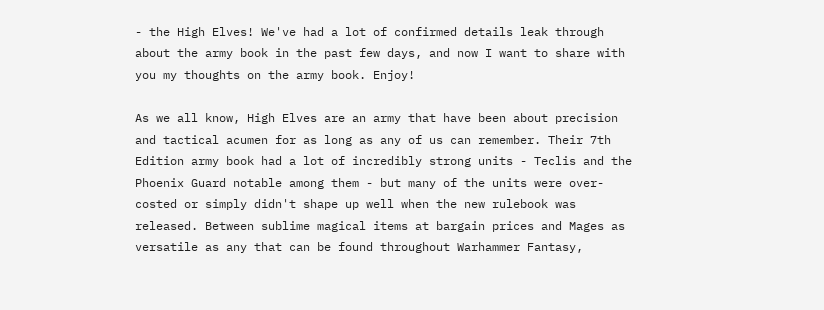- the High Elves! We've had a lot of confirmed details leak through about the army book in the past few days, and now I want to share with you my thoughts on the army book. Enjoy!

As we all know, High Elves are an army that have been about precision and tactical acumen for as long as any of us can remember. Their 7th Edition army book had a lot of incredibly strong units - Teclis and the Phoenix Guard notable among them - but many of the units were over-costed or simply didn't shape up well when the new rulebook was released. Between sublime magical items at bargain prices and Mages as versatile as any that can be found throughout Warhammer Fantasy,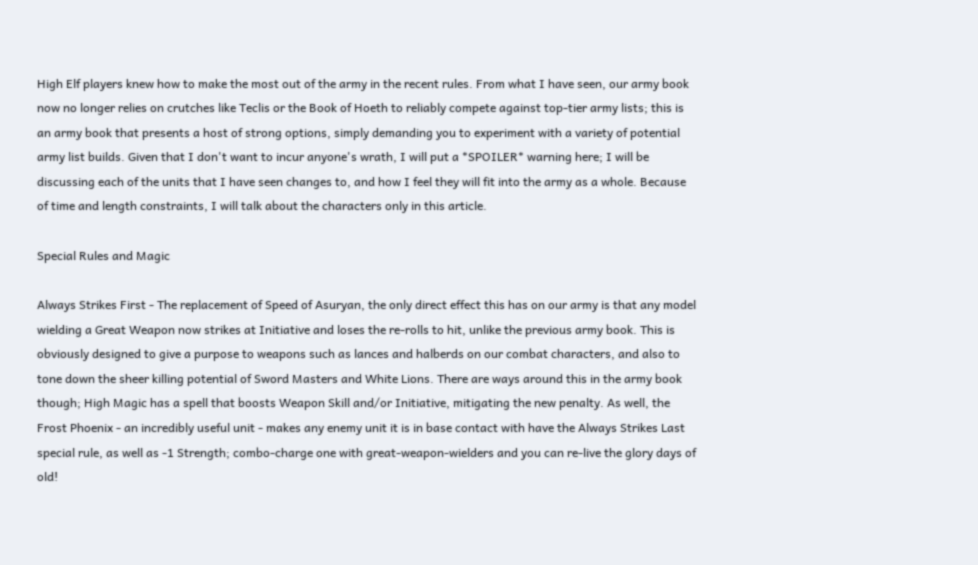High Elf players knew how to make the most out of the army in the recent rules. From what I have seen, our army book now no longer relies on crutches like Teclis or the Book of Hoeth to reliably compete against top-tier army lists; this is an army book that presents a host of strong options, simply demanding you to experiment with a variety of potential army list builds. Given that I don't want to incur anyone's wrath, I will put a *SPOILER* warning here; I will be discussing each of the units that I have seen changes to, and how I feel they will fit into the army as a whole. Because of time and length constraints, I will talk about the characters only in this article.

Special Rules and Magic

Always Strikes First - The replacement of Speed of Asuryan, the only direct effect this has on our army is that any model wielding a Great Weapon now strikes at Initiative and loses the re-rolls to hit, unlike the previous army book. This is obviously designed to give a purpose to weapons such as lances and halberds on our combat characters, and also to tone down the sheer killing potential of Sword Masters and White Lions. There are ways around this in the army book though; High Magic has a spell that boosts Weapon Skill and/or Initiative, mitigating the new penalty. As well, the Frost Phoenix - an incredibly useful unit - makes any enemy unit it is in base contact with have the Always Strikes Last special rule, as well as -1 Strength; combo-charge one with great-weapon-wielders and you can re-live the glory days of old!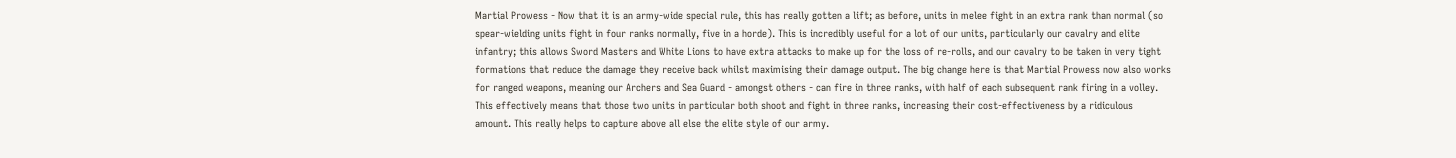Martial Prowess - Now that it is an army-wide special rule, this has really gotten a lift; as before, units in melee fight in an extra rank than normal (so spear-wielding units fight in four ranks normally, five in a horde). This is incredibly useful for a lot of our units, particularly our cavalry and elite infantry; this allows Sword Masters and White Lions to have extra attacks to make up for the loss of re-rolls, and our cavalry to be taken in very tight formations that reduce the damage they receive back whilst maximising their damage output. The big change here is that Martial Prowess now also works for ranged weapons, meaning our Archers and Sea Guard - amongst others - can fire in three ranks, with half of each subsequent rank firing in a volley. This effectively means that those two units in particular both shoot and fight in three ranks, increasing their cost-effectiveness by a ridiculous amount. This really helps to capture above all else the elite style of our army.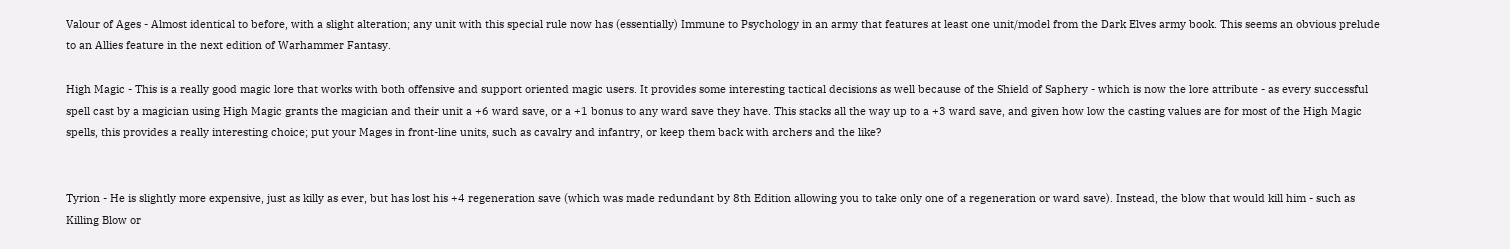Valour of Ages - Almost identical to before, with a slight alteration; any unit with this special rule now has (essentially) Immune to Psychology in an army that features at least one unit/model from the Dark Elves army book. This seems an obvious prelude to an Allies feature in the next edition of Warhammer Fantasy.

High Magic - This is a really good magic lore that works with both offensive and support oriented magic users. It provides some interesting tactical decisions as well because of the Shield of Saphery - which is now the lore attribute - as every successful spell cast by a magician using High Magic grants the magician and their unit a +6 ward save, or a +1 bonus to any ward save they have. This stacks all the way up to a +3 ward save, and given how low the casting values are for most of the High Magic spells, this provides a really interesting choice; put your Mages in front-line units, such as cavalry and infantry, or keep them back with archers and the like?


Tyrion - He is slightly more expensive, just as killy as ever, but has lost his +4 regeneration save (which was made redundant by 8th Edition allowing you to take only one of a regeneration or ward save). Instead, the blow that would kill him - such as Killing Blow or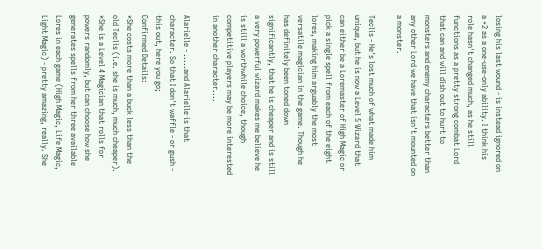losing his last wound - is instead ignored on a +2 as a one-use-only ability. I think his role hasn't changed much, as he still functions as a pretty strong combat Lord that can and will dish out to hurt to monsters and enemy characters better than any other Lord we have that isn't mounted on a monster.

Teclis - He's lost much of what made him unique, but he is now a Level 5 Wizard that can either be a Loremaster of High Magic or pick a single spell from each of the eight lores, making him arguably the most versatile magician in the game. Though he has definitely been toned down significantly, that he is cheaper and is still a very powerful wizard makes me believe he is still a worthwhile choice, though competitive players may be more interested in another character....

Alarielle - .....and Alarielle is that character. So that I don't waffle - or gush - this out, here you go;
Confirmed Details:
*She costs more than a buck less than the old Teclis (i.e. she is much, much cheaper).
*She is a Level 4 Magician that rolls for powers randomly, but can choose how she generates spells from her three available Lores in each game (High Magic, Life Magic, Light Magic) - pretty amazing, really. She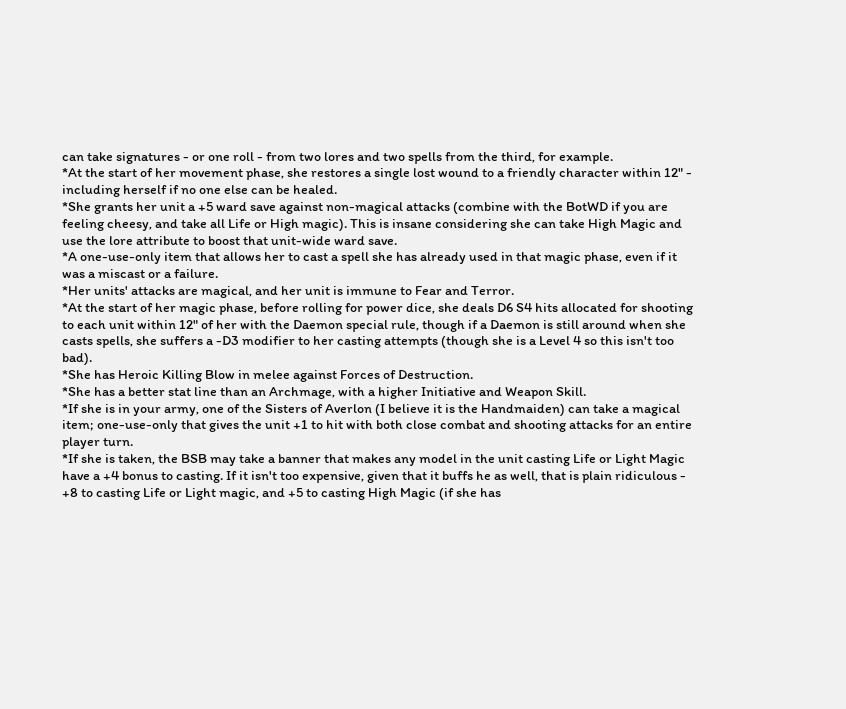can take signatures - or one roll - from two lores and two spells from the third, for example.
*At the start of her movement phase, she restores a single lost wound to a friendly character within 12" - including herself if no one else can be healed.
*She grants her unit a +5 ward save against non-magical attacks (combine with the BotWD if you are feeling cheesy, and take all Life or High magic). This is insane considering she can take High Magic and use the lore attribute to boost that unit-wide ward save.
*A one-use-only item that allows her to cast a spell she has already used in that magic phase, even if it was a miscast or a failure.
*Her units' attacks are magical, and her unit is immune to Fear and Terror.
*At the start of her magic phase, before rolling for power dice, she deals D6 S4 hits allocated for shooting to each unit within 12" of her with the Daemon special rule, though if a Daemon is still around when she casts spells, she suffers a -D3 modifier to her casting attempts (though she is a Level 4 so this isn't too bad).
*She has Heroic Killing Blow in melee against Forces of Destruction.
*She has a better stat line than an Archmage, with a higher Initiative and Weapon Skill.
*If she is in your army, one of the Sisters of Averlon (I believe it is the Handmaiden) can take a magical item; one-use-only that gives the unit +1 to hit with both close combat and shooting attacks for an entire player turn.
*If she is taken, the BSB may take a banner that makes any model in the unit casting Life or Light Magic have a +4 bonus to casting. If it isn't too expensive, given that it buffs he as well, that is plain ridiculous - +8 to casting Life or Light magic, and +5 to casting High Magic (if she has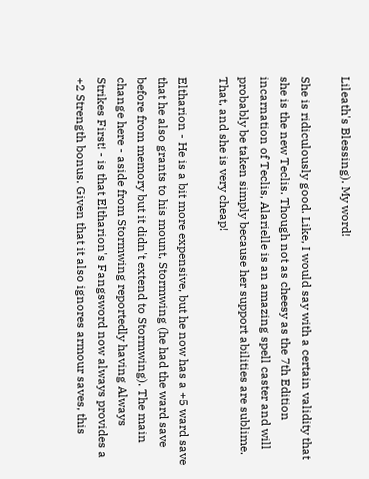Lileath's Blessing). My word!

She is ridiculously good. Like, I would say with a certain validity that she is the new Teclis. Though not as cheesy as the 7th Edition incarnation of Teclis, Alarielle is an amazing spell caster and will probably be taken simply because her support abilities are sublime. That, and she is very cheap!

Eltharion - He is a bit more expensive, but he now has a +5 ward save that he also grants to his mount, Stormwing (he had the ward save before from memory but it didn't extend to Stormwing). The main change here - aside from Stormwing reportedly having Always Strikes First! - is that Eltharion's Fangsword now always provides a +2 Strength bonus. Given that it also ignores armour saves, this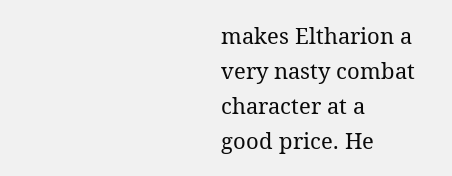makes Eltharion a very nasty combat character at a good price. He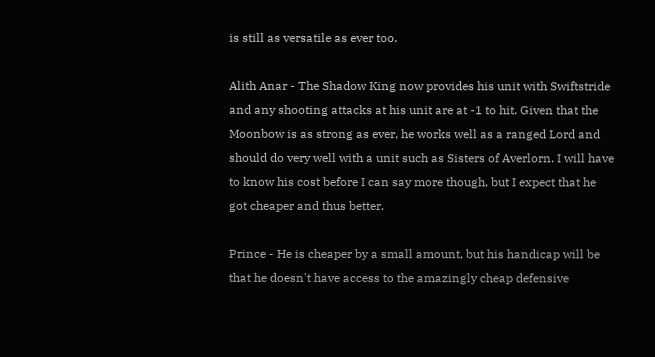is still as versatile as ever too.

Alith Anar - The Shadow King now provides his unit with Swiftstride and any shooting attacks at his unit are at -1 to hit. Given that the Moonbow is as strong as ever, he works well as a ranged Lord and should do very well with a unit such as Sisters of Averlorn. I will have to know his cost before I can say more though, but I expect that he got cheaper and thus better.

Prince - He is cheaper by a small amount, but his handicap will be that he doesn't have access to the amazingly cheap defensive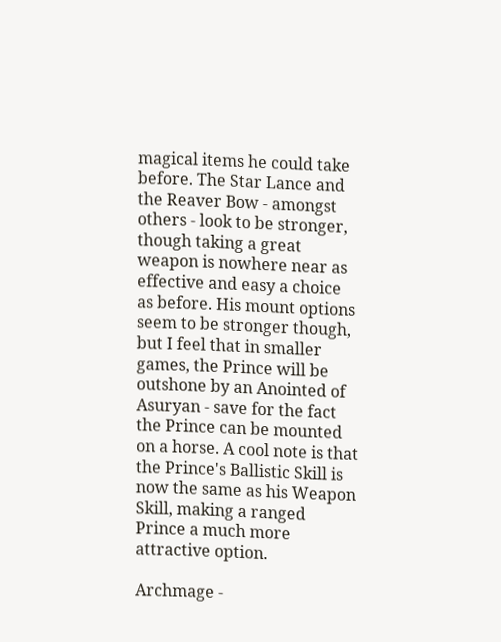magical items he could take before. The Star Lance and the Reaver Bow - amongst others - look to be stronger, though taking a great weapon is nowhere near as effective and easy a choice as before. His mount options seem to be stronger though, but I feel that in smaller games, the Prince will be outshone by an Anointed of Asuryan - save for the fact the Prince can be mounted on a horse. A cool note is that the Prince's Ballistic Skill is now the same as his Weapon Skill, making a ranged Prince a much more attractive option.

Archmage -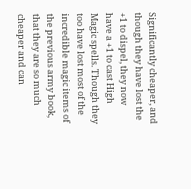Significantly cheaper, and though they have lost the +1 to dispel, they now have a +1 to cast High Magic spells. Though they too have lost most of the incredible magic items of the previous army book, that they are so much cheaper and can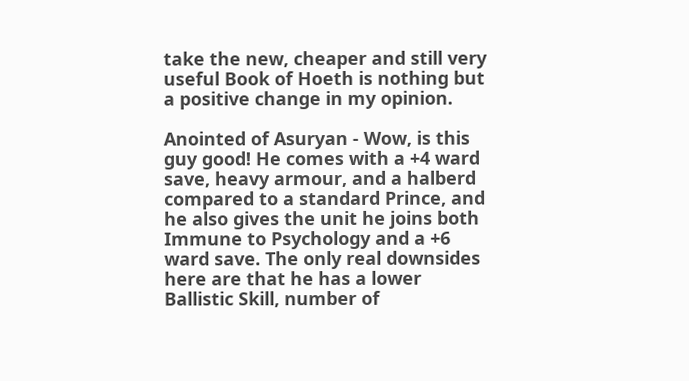take the new, cheaper and still very useful Book of Hoeth is nothing but a positive change in my opinion.

Anointed of Asuryan - Wow, is this guy good! He comes with a +4 ward save, heavy armour, and a halberd compared to a standard Prince, and he also gives the unit he joins both Immune to Psychology and a +6 ward save. The only real downsides here are that he has a lower Ballistic Skill, number of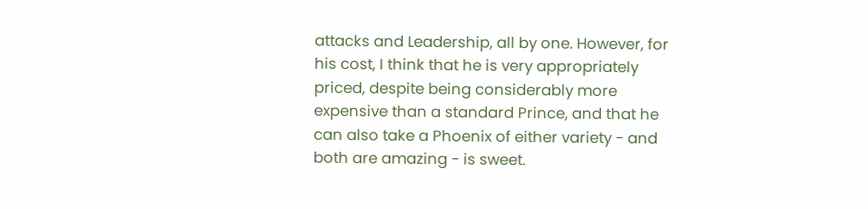attacks and Leadership, all by one. However, for his cost, I think that he is very appropriately priced, despite being considerably more expensive than a standard Prince, and that he can also take a Phoenix of either variety - and both are amazing - is sweet.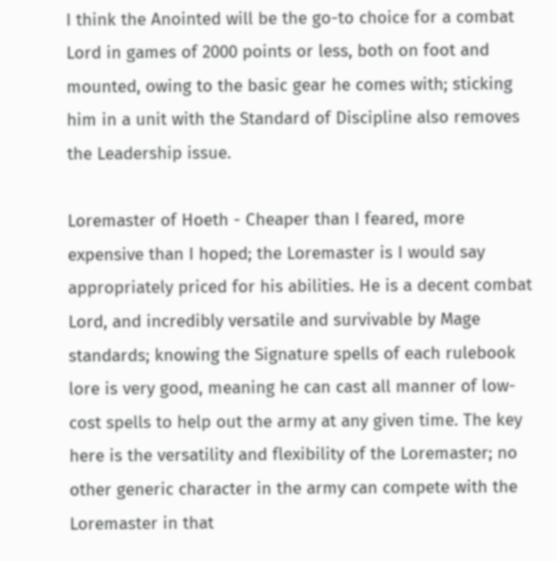I think the Anointed will be the go-to choice for a combat Lord in games of 2000 points or less, both on foot and mounted, owing to the basic gear he comes with; sticking him in a unit with the Standard of Discipline also removes the Leadership issue.

Loremaster of Hoeth - Cheaper than I feared, more expensive than I hoped; the Loremaster is I would say appropriately priced for his abilities. He is a decent combat Lord, and incredibly versatile and survivable by Mage standards; knowing the Signature spells of each rulebook lore is very good, meaning he can cast all manner of low-cost spells to help out the army at any given time. The key here is the versatility and flexibility of the Loremaster; no other generic character in the army can compete with the Loremaster in that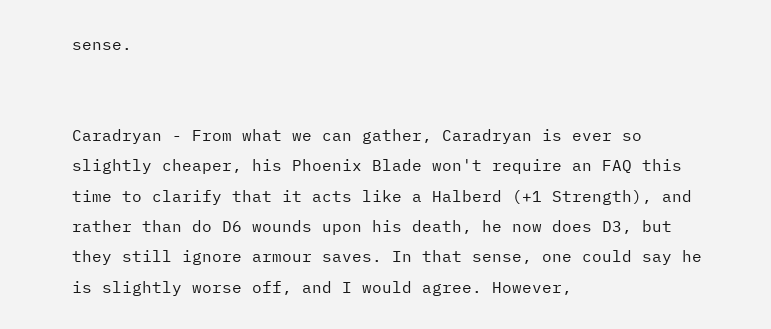sense.


Caradryan - From what we can gather, Caradryan is ever so slightly cheaper, his Phoenix Blade won't require an FAQ this time to clarify that it acts like a Halberd (+1 Strength), and rather than do D6 wounds upon his death, he now does D3, but they still ignore armour saves. In that sense, one could say he is slightly worse off, and I would agree. However,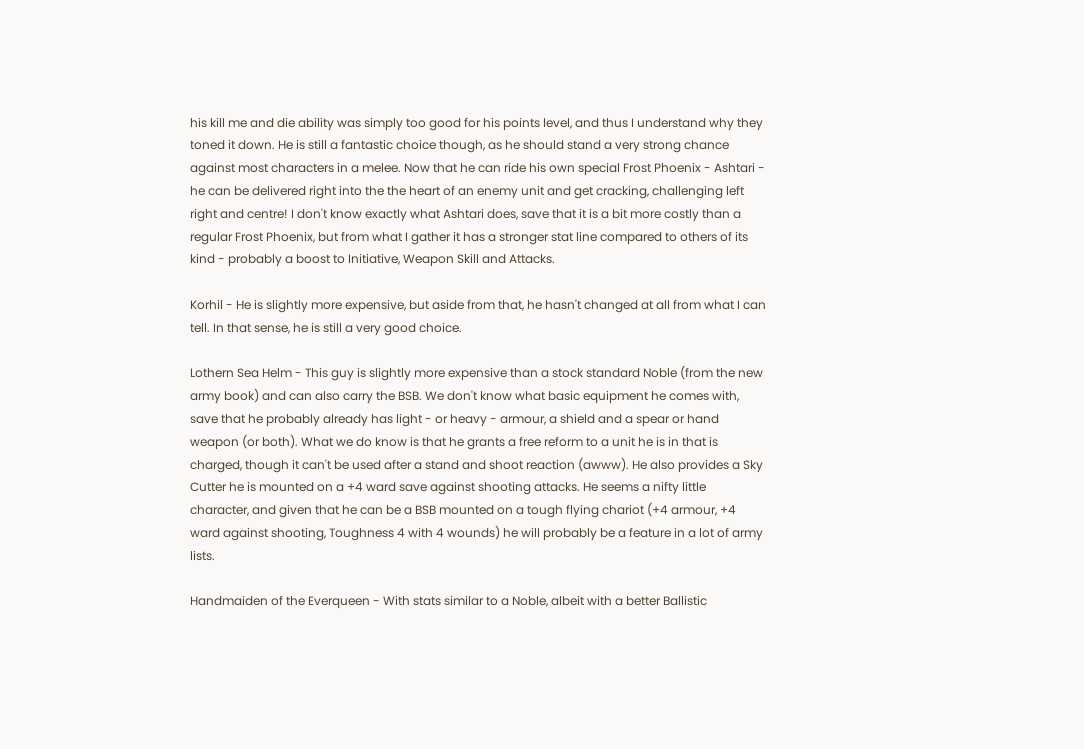his kill me and die ability was simply too good for his points level, and thus I understand why they toned it down. He is still a fantastic choice though, as he should stand a very strong chance against most characters in a melee. Now that he can ride his own special Frost Phoenix - Ashtari - he can be delivered right into the the heart of an enemy unit and get cracking, challenging left right and centre! I don't know exactly what Ashtari does, save that it is a bit more costly than a regular Frost Phoenix, but from what I gather it has a stronger stat line compared to others of its kind - probably a boost to Initiative, Weapon Skill and Attacks.

Korhil - He is slightly more expensive, but aside from that, he hasn't changed at all from what I can tell. In that sense, he is still a very good choice.

Lothern Sea Helm - This guy is slightly more expensive than a stock standard Noble (from the new army book) and can also carry the BSB. We don't know what basic equipment he comes with, save that he probably already has light - or heavy - armour, a shield and a spear or hand weapon (or both). What we do know is that he grants a free reform to a unit he is in that is charged, though it can't be used after a stand and shoot reaction (awww). He also provides a Sky Cutter he is mounted on a +4 ward save against shooting attacks. He seems a nifty little character, and given that he can be a BSB mounted on a tough flying chariot (+4 armour, +4 ward against shooting, Toughness 4 with 4 wounds) he will probably be a feature in a lot of army lists.

Handmaiden of the Everqueen - With stats similar to a Noble, albeit with a better Ballistic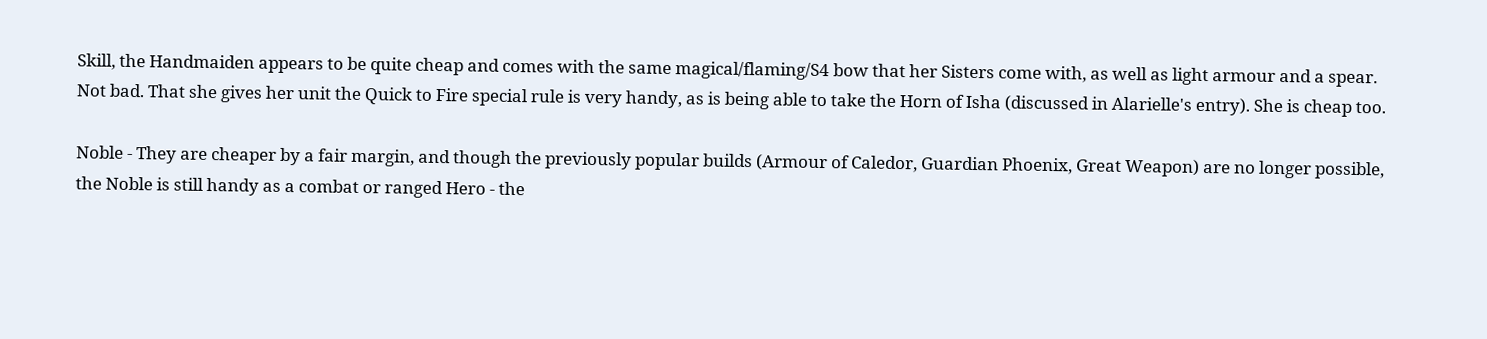Skill, the Handmaiden appears to be quite cheap and comes with the same magical/flaming/S4 bow that her Sisters come with, as well as light armour and a spear. Not bad. That she gives her unit the Quick to Fire special rule is very handy, as is being able to take the Horn of Isha (discussed in Alarielle's entry). She is cheap too.

Noble - They are cheaper by a fair margin, and though the previously popular builds (Armour of Caledor, Guardian Phoenix, Great Weapon) are no longer possible, the Noble is still handy as a combat or ranged Hero - the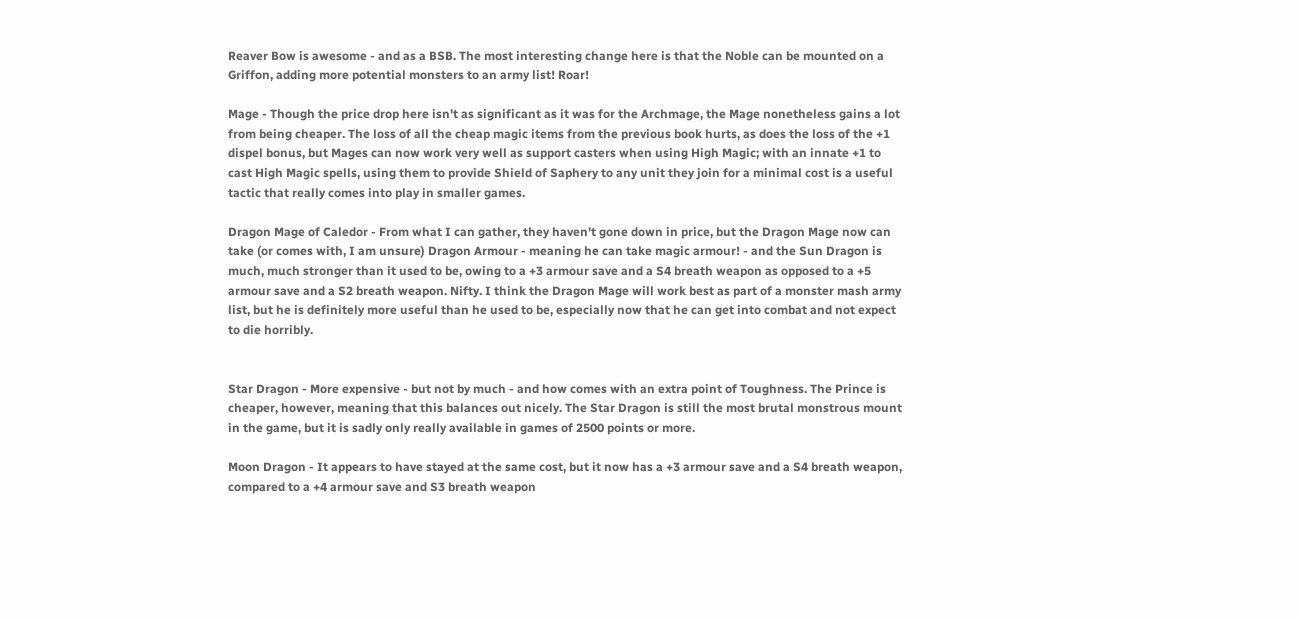Reaver Bow is awesome - and as a BSB. The most interesting change here is that the Noble can be mounted on a Griffon, adding more potential monsters to an army list! Roar!

Mage - Though the price drop here isn't as significant as it was for the Archmage, the Mage nonetheless gains a lot from being cheaper. The loss of all the cheap magic items from the previous book hurts, as does the loss of the +1 dispel bonus, but Mages can now work very well as support casters when using High Magic; with an innate +1 to cast High Magic spells, using them to provide Shield of Saphery to any unit they join for a minimal cost is a useful tactic that really comes into play in smaller games.

Dragon Mage of Caledor - From what I can gather, they haven't gone down in price, but the Dragon Mage now can take (or comes with, I am unsure) Dragon Armour - meaning he can take magic armour! - and the Sun Dragon is much, much stronger than it used to be, owing to a +3 armour save and a S4 breath weapon as opposed to a +5 armour save and a S2 breath weapon. Nifty. I think the Dragon Mage will work best as part of a monster mash army list, but he is definitely more useful than he used to be, especially now that he can get into combat and not expect to die horribly.


Star Dragon - More expensive - but not by much - and how comes with an extra point of Toughness. The Prince is cheaper, however, meaning that this balances out nicely. The Star Dragon is still the most brutal monstrous mount in the game, but it is sadly only really available in games of 2500 points or more.

Moon Dragon - It appears to have stayed at the same cost, but it now has a +3 armour save and a S4 breath weapon, compared to a +4 armour save and S3 breath weapon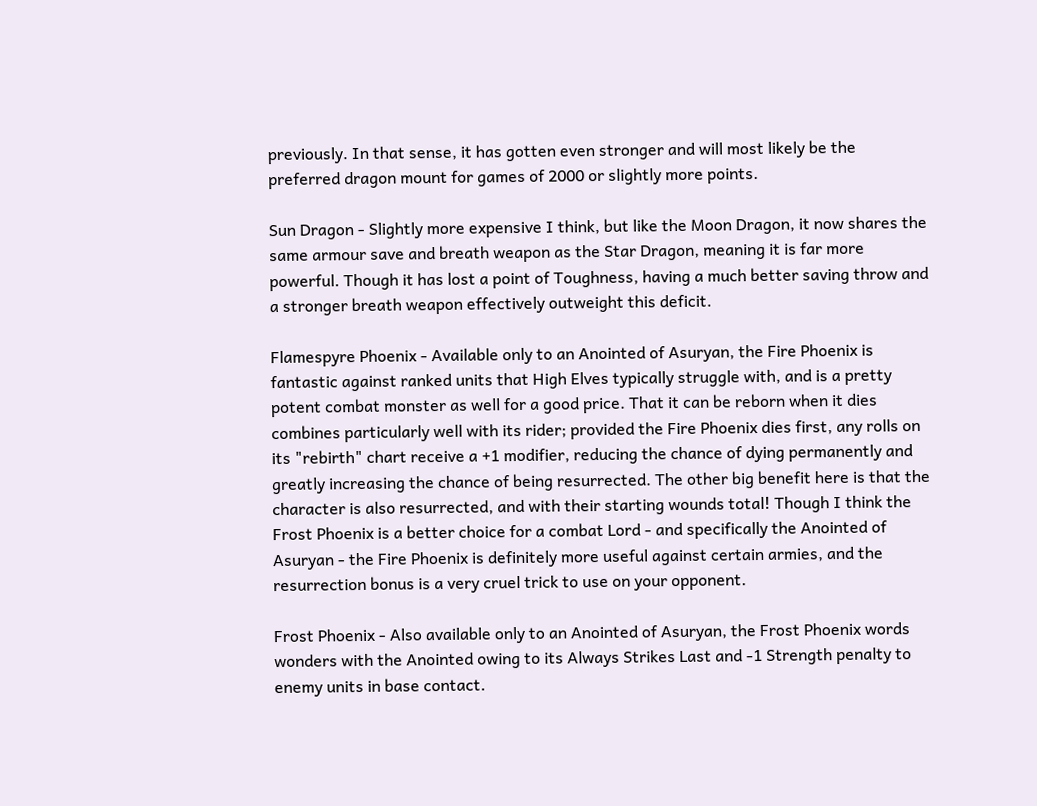previously. In that sense, it has gotten even stronger and will most likely be the preferred dragon mount for games of 2000 or slightly more points.

Sun Dragon - Slightly more expensive I think, but like the Moon Dragon, it now shares the same armour save and breath weapon as the Star Dragon, meaning it is far more powerful. Though it has lost a point of Toughness, having a much better saving throw and a stronger breath weapon effectively outweight this deficit.

Flamespyre Phoenix - Available only to an Anointed of Asuryan, the Fire Phoenix is fantastic against ranked units that High Elves typically struggle with, and is a pretty potent combat monster as well for a good price. That it can be reborn when it dies combines particularly well with its rider; provided the Fire Phoenix dies first, any rolls on its "rebirth" chart receive a +1 modifier, reducing the chance of dying permanently and greatly increasing the chance of being resurrected. The other big benefit here is that the character is also resurrected, and with their starting wounds total! Though I think the Frost Phoenix is a better choice for a combat Lord - and specifically the Anointed of Asuryan - the Fire Phoenix is definitely more useful against certain armies, and the resurrection bonus is a very cruel trick to use on your opponent.

Frost Phoenix - Also available only to an Anointed of Asuryan, the Frost Phoenix words wonders with the Anointed owing to its Always Strikes Last and -1 Strength penalty to enemy units in base contact.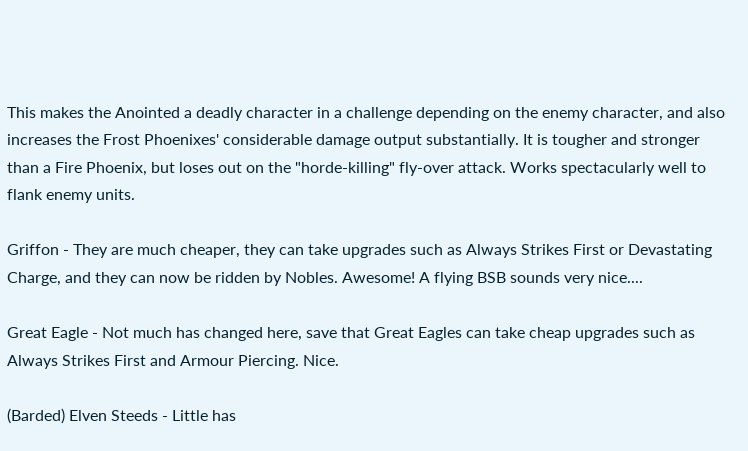This makes the Anointed a deadly character in a challenge depending on the enemy character, and also increases the Frost Phoenixes' considerable damage output substantially. It is tougher and stronger than a Fire Phoenix, but loses out on the "horde-killing" fly-over attack. Works spectacularly well to flank enemy units.

Griffon - They are much cheaper, they can take upgrades such as Always Strikes First or Devastating Charge, and they can now be ridden by Nobles. Awesome! A flying BSB sounds very nice....

Great Eagle - Not much has changed here, save that Great Eagles can take cheap upgrades such as Always Strikes First and Armour Piercing. Nice.

(Barded) Elven Steeds - Little has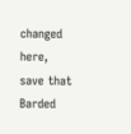changed here, save that Barded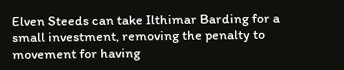Elven Steeds can take Ilthimar Barding for a small investment, removing the penalty to movement for having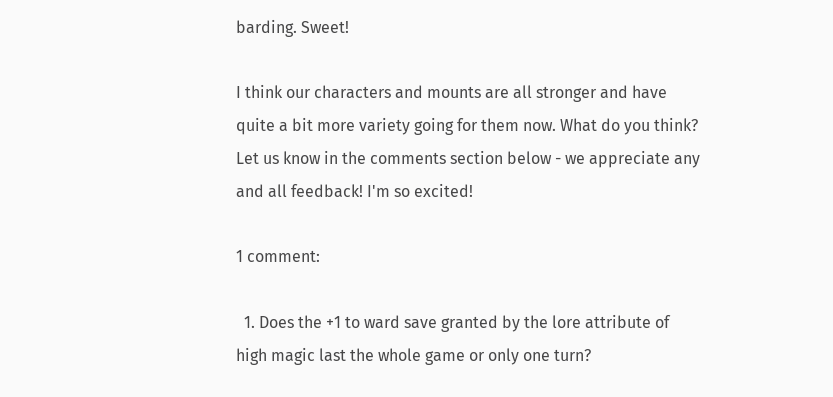barding. Sweet!

I think our characters and mounts are all stronger and have quite a bit more variety going for them now. What do you think? Let us know in the comments section below - we appreciate any and all feedback! I'm so excited!

1 comment:

  1. Does the +1 to ward save granted by the lore attribute of high magic last the whole game or only one turn?